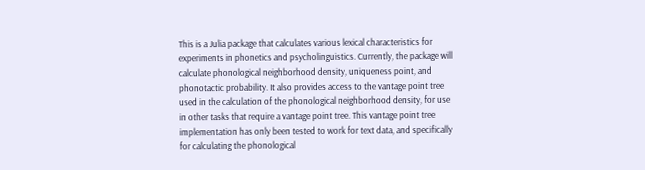This is a Julia package that calculates various lexical characteristics for experiments in phonetics and psycholinguistics. Currently, the package will calculate phonological neighborhood density, uniqueness point, and phonotactic probability. It also provides access to the vantage point tree used in the calculation of the phonological neighborhood density, for use in other tasks that require a vantage point tree. This vantage point tree implementation has only been tested to work for text data, and specifically for calculating the phonological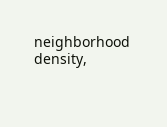neighborhood density,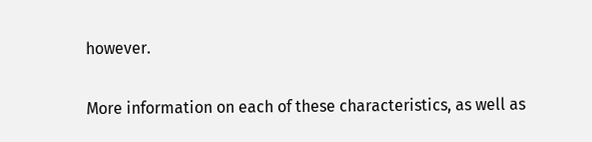however.

More information on each of these characteristics, as well as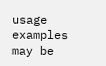usage examples may be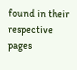found in their respective pages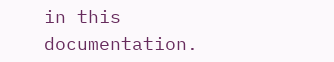in this documentation.